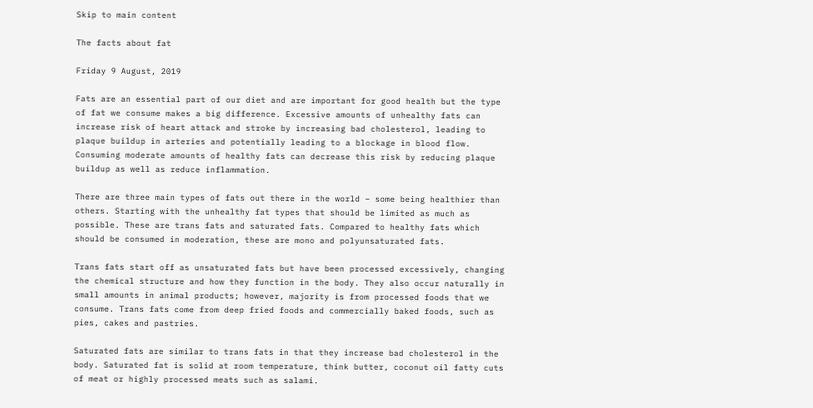Skip to main content

The facts about fat

Friday 9 August, 2019

Fats are an essential part of our diet and are important for good health but the type of fat we consume makes a big difference. Excessive amounts of unhealthy fats can increase risk of heart attack and stroke by increasing bad cholesterol, leading to plaque buildup in arteries and potentially leading to a blockage in blood flow. Consuming moderate amounts of healthy fats can decrease this risk by reducing plaque buildup as well as reduce inflammation.

There are three main types of fats out there in the world – some being healthier than others. Starting with the unhealthy fat types that should be limited as much as possible. These are trans fats and saturated fats. Compared to healthy fats which should be consumed in moderation, these are mono and polyunsaturated fats.

Trans fats start off as unsaturated fats but have been processed excessively, changing the chemical structure and how they function in the body. They also occur naturally in small amounts in animal products; however, majority is from processed foods that we consume. Trans fats come from deep fried foods and commercially baked foods, such as pies, cakes and pastries.

Saturated fats are similar to trans fats in that they increase bad cholesterol in the body. Saturated fat is solid at room temperature, think butter, coconut oil fatty cuts of meat or highly processed meats such as salami.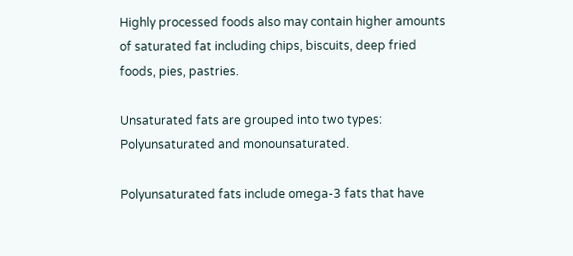Highly processed foods also may contain higher amounts of saturated fat including chips, biscuits, deep fried foods, pies, pastries.

Unsaturated fats are grouped into two types: Polyunsaturated and monounsaturated.

Polyunsaturated fats include omega-3 fats that have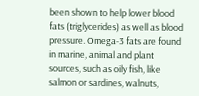been shown to help lower blood fats (triglycerides) as well as blood pressure. Omega-3 fats are found in marine, animal and plant sources, such as oily fish, like salmon or sardines, walnuts,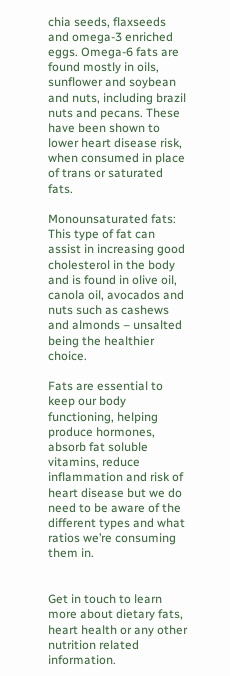chia seeds, flaxseeds and omega-3 enriched eggs. Omega-6 fats are found mostly in oils, sunflower and soybean and nuts, including brazil nuts and pecans. These have been shown to lower heart disease risk, when consumed in place of trans or saturated fats.

Monounsaturated fats: This type of fat can assist in increasing good cholesterol in the body and is found in olive oil, canola oil, avocados and nuts such as cashews and almonds – unsalted being the healthier choice.

Fats are essential to keep our body functioning, helping produce hormones, absorb fat soluble vitamins, reduce inflammation and risk of heart disease but we do need to be aware of the different types and what ratios we’re consuming them in.


Get in touch to learn more about dietary fats, heart health or any other nutrition related information.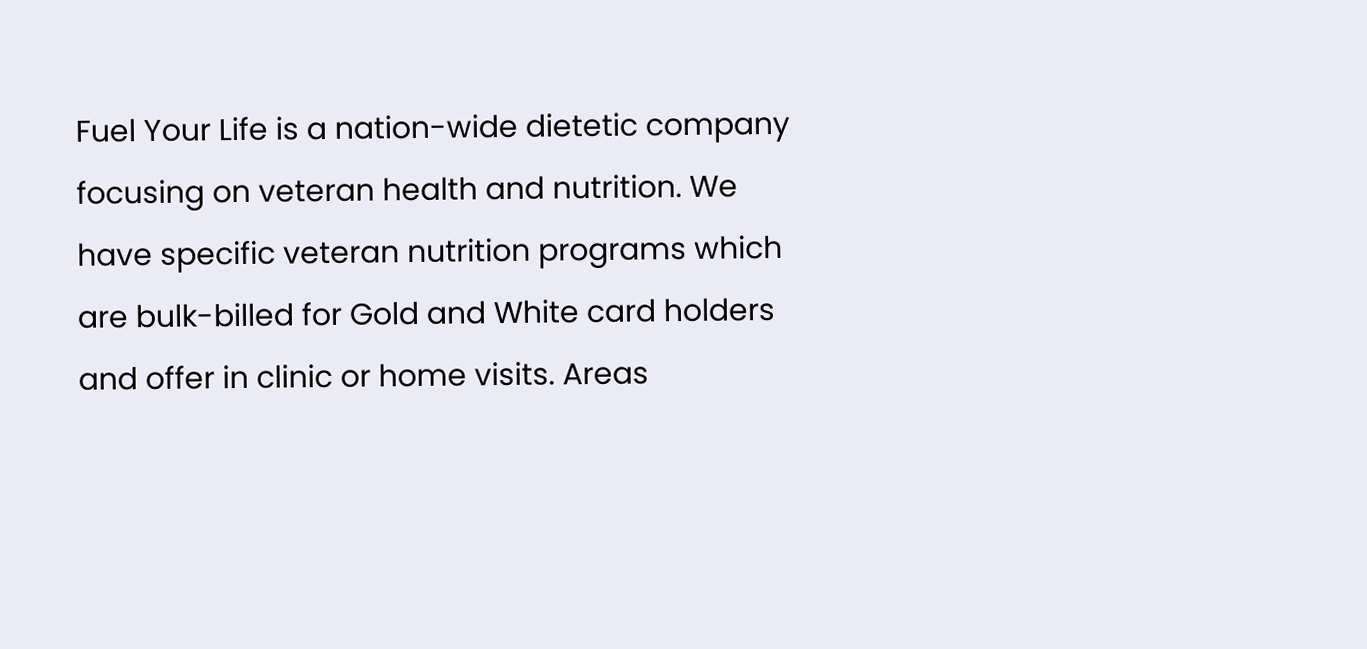Fuel Your Life is a nation-wide dietetic company focusing on veteran health and nutrition. We have specific veteran nutrition programs which are bulk-billed for Gold and White card holders and offer in clinic or home visits. Areas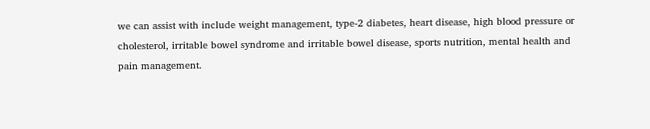we can assist with include weight management, type-2 diabetes, heart disease, high blood pressure or cholesterol, irritable bowel syndrome and irritable bowel disease, sports nutrition, mental health and pain management.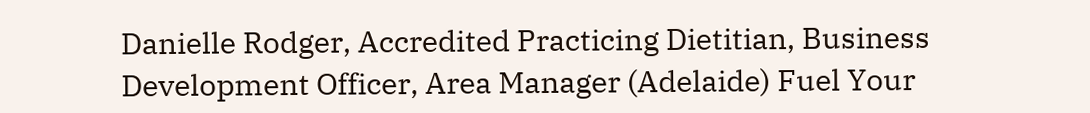Danielle Rodger, Accredited Practicing Dietitian, Business Development Officer, Area Manager (Adelaide) Fuel Your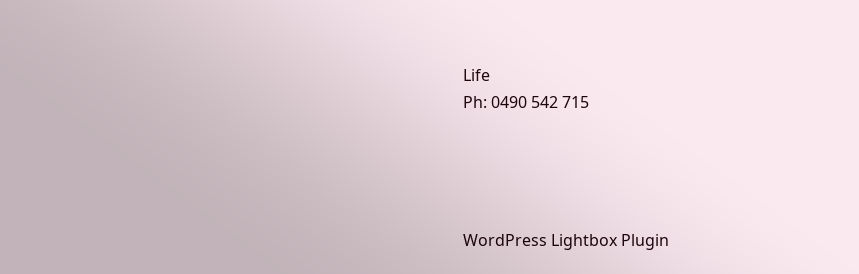Life
Ph: 0490 542 715




WordPress Lightbox Plugin